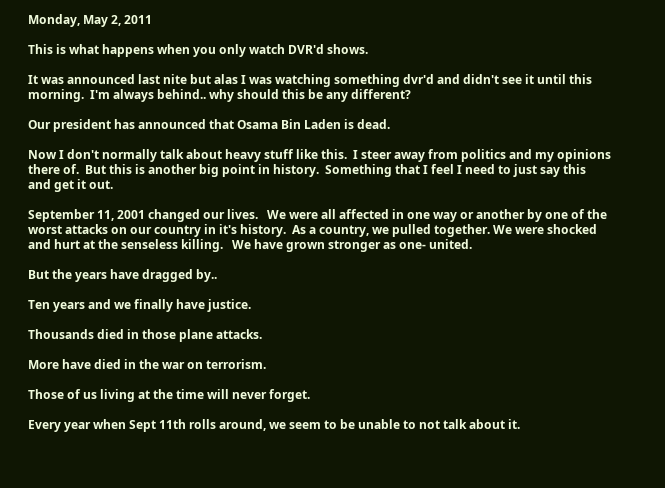Monday, May 2, 2011

This is what happens when you only watch DVR'd shows.

It was announced last nite but alas I was watching something dvr'd and didn't see it until this morning.  I'm always behind.. why should this be any different?

Our president has announced that Osama Bin Laden is dead.

Now I don't normally talk about heavy stuff like this.  I steer away from politics and my opinions there of.  But this is another big point in history.  Something that I feel I need to just say this and get it out.

September 11, 2001 changed our lives.   We were all affected in one way or another by one of the worst attacks on our country in it's history.  As a country, we pulled together. We were shocked and hurt at the senseless killing.   We have grown stronger as one- united.

But the years have dragged by..

Ten years and we finally have justice.

Thousands died in those plane attacks.

More have died in the war on terrorism.

Those of us living at the time will never forget.

Every year when Sept 11th rolls around, we seem to be unable to not talk about it.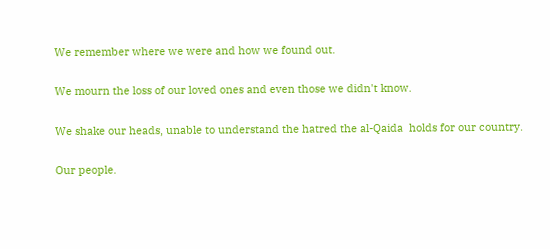We remember where we were and how we found out.

We mourn the loss of our loved ones and even those we didn't know.

We shake our heads, unable to understand the hatred the al-Qaida  holds for our country.

Our people.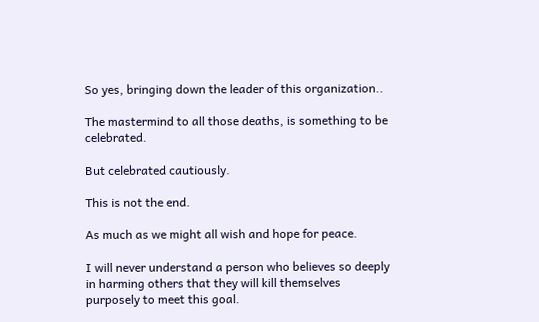So yes, bringing down the leader of this organization..

The mastermind to all those deaths, is something to be celebrated.

But celebrated cautiously.

This is not the end.

As much as we might all wish and hope for peace.

I will never understand a person who believes so deeply in harming others that they will kill themselves purposely to meet this goal.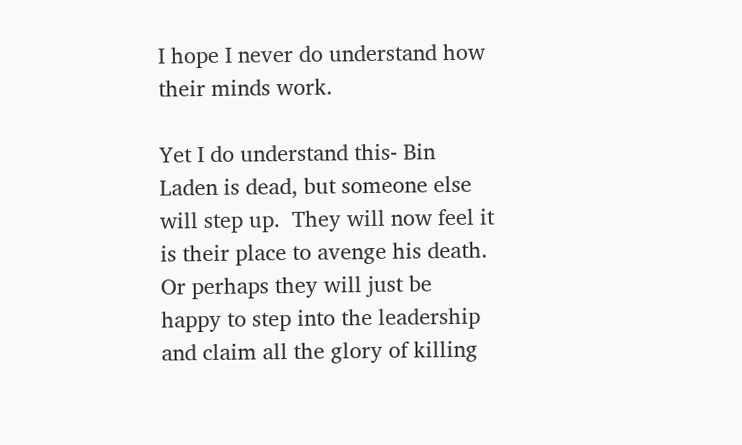I hope I never do understand how their minds work.

Yet I do understand this- Bin Laden is dead, but someone else will step up.  They will now feel it is their place to avenge his death.  Or perhaps they will just be happy to step into the leadership and claim all the glory of killing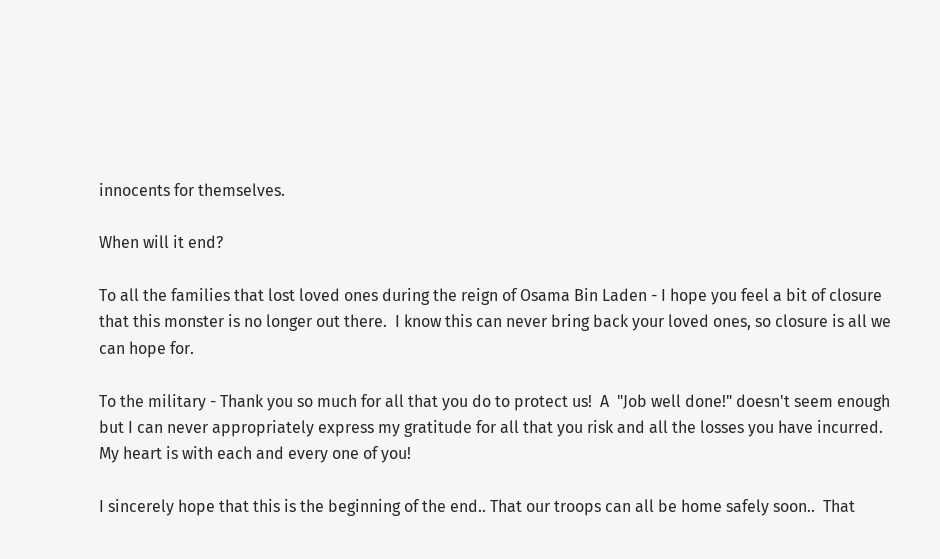innocents for themselves.

When will it end?

To all the families that lost loved ones during the reign of Osama Bin Laden - I hope you feel a bit of closure that this monster is no longer out there.  I know this can never bring back your loved ones, so closure is all we can hope for.

To the military - Thank you so much for all that you do to protect us!  A  "Job well done!" doesn't seem enough but I can never appropriately express my gratitude for all that you risk and all the losses you have incurred.  My heart is with each and every one of you!

I sincerely hope that this is the beginning of the end.. That our troops can all be home safely soon..  That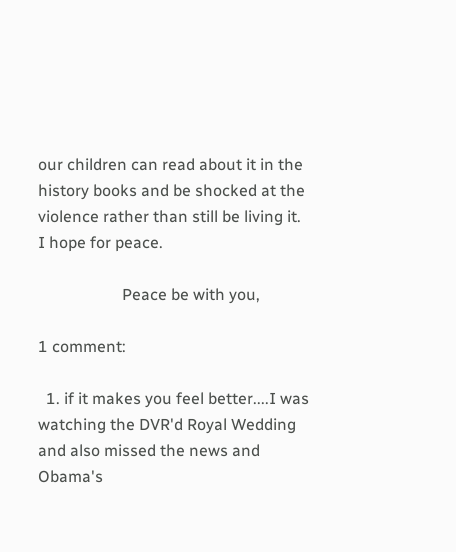our children can read about it in the history books and be shocked at the violence rather than still be living it.    I hope for peace.

                     Peace be with you,

1 comment:

  1. if it makes you feel better....I was watching the DVR'd Royal Wedding and also missed the news and Obama's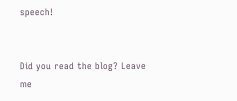speech!


Did you read the blog? Leave me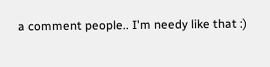a comment people.. I'm needy like that :)